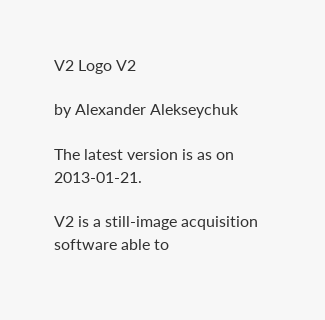V2 Logo V2

by Alexander Alekseychuk

The latest version is as on 2013-01-21.

V2 is a still-image acquisition software able to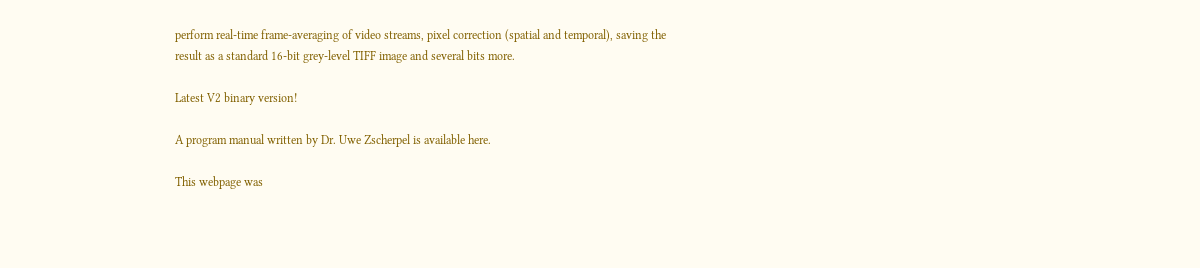perform real-time frame-averaging of video streams, pixel correction (spatial and temporal), saving the result as a standard 16-bit grey-level TIFF image and several bits more.

Latest V2 binary version!

A program manual written by Dr. Uwe Zscherpel is available here.

This webpage was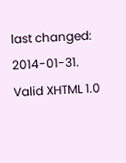last changed: 2014-01-31.
Valid XHTML 1.0